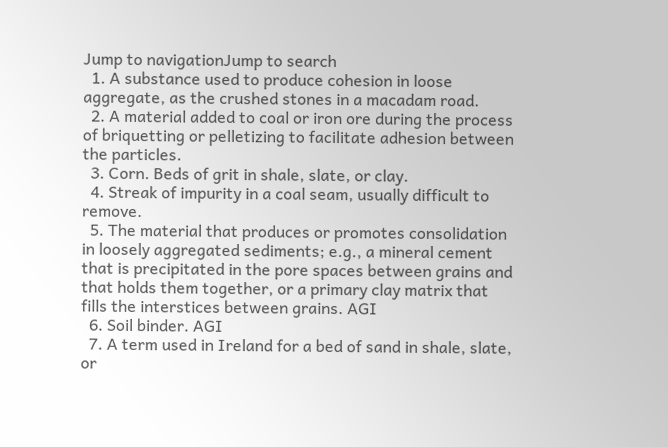Jump to navigationJump to search
  1. A substance used to produce cohesion in loose aggregate, as the crushed stones in a macadam road.
  2. A material added to coal or iron ore during the process of briquetting or pelletizing to facilitate adhesion between the particles.
  3. Corn. Beds of grit in shale, slate, or clay.
  4. Streak of impurity in a coal seam, usually difficult to remove.
  5. The material that produces or promotes consolidation in loosely aggregated sediments; e.g., a mineral cement that is precipitated in the pore spaces between grains and that holds them together, or a primary clay matrix that fills the interstices between grains. AGI
  6. Soil binder. AGI
  7. A term used in Ireland for a bed of sand in shale, slate, or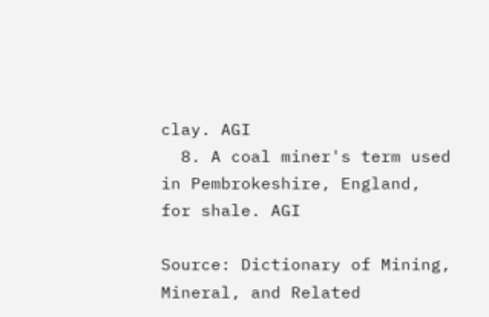clay. AGI
  8. A coal miner's term used in Pembrokeshire, England, for shale. AGI

Source: Dictionary of Mining, Mineral, and Related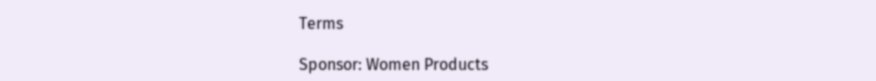Terms

Sponsor: Women Products